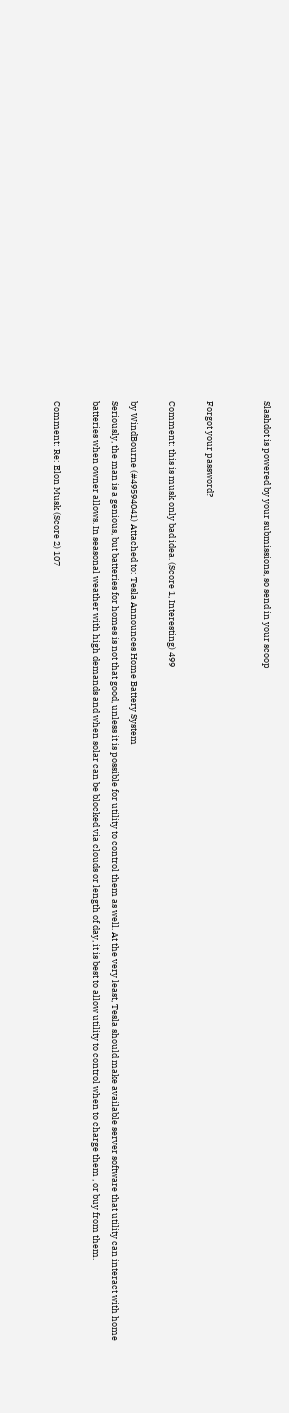Slashdot is powered by your submissions, so send in your scoop


Forgot your password?

Comment: this is musk only bad idea. (Score 1, Interesting) 499

by WindBourne (#49594041) Attached to: Tesla Announces Home Battery System
Seriously, the man is a genious, but batteries for homes is not that good, unless it is possible for utility to control them as well. At the very least, Tesla should make available server software that utility can interact with home batteries when owner allows. In seasonal weather with high demands and when solar can be blocked via clouds or length of day, it is best to allow utility to control when to charge them , or buy from them.

Comment: Re: Elon Musk (Score 2) 107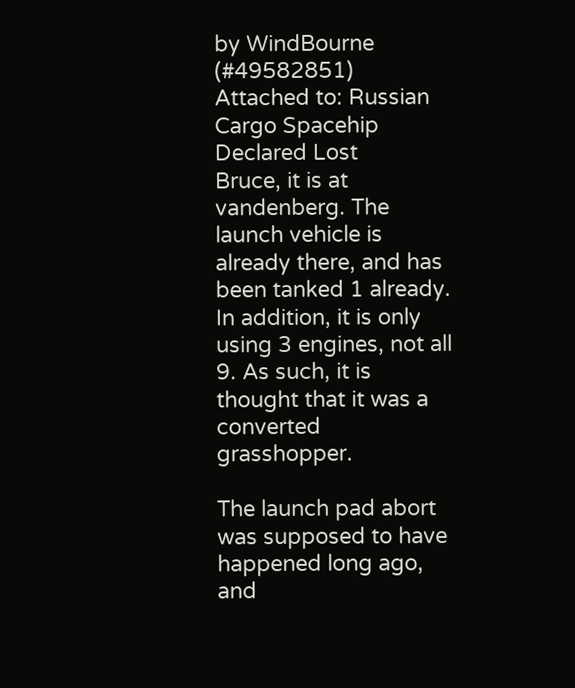by WindBourne (#49582851) Attached to: Russian Cargo Spacehip Declared Lost
Bruce, it is at vandenberg. The launch vehicle is already there, and has been tanked 1 already.
In addition, it is only using 3 engines, not all 9. As such, it is thought that it was a converted grasshopper.

The launch pad abort was supposed to have happened long ago, and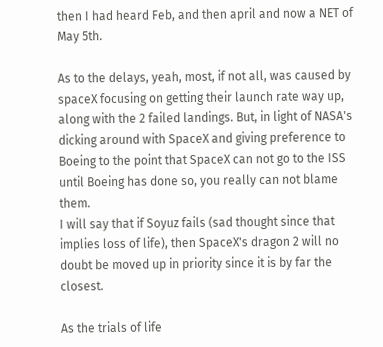then I had heard Feb, and then april and now a NET of May 5th.

As to the delays, yeah, most, if not all, was caused by spaceX focusing on getting their launch rate way up, along with the 2 failed landings. But, in light of NASA's dicking around with SpaceX and giving preference to Boeing to the point that SpaceX can not go to the ISS until Boeing has done so, you really can not blame them.
I will say that if Soyuz fails (sad thought since that implies loss of life), then SpaceX's dragon 2 will no doubt be moved up in priority since it is by far the closest.

As the trials of life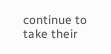continue to take their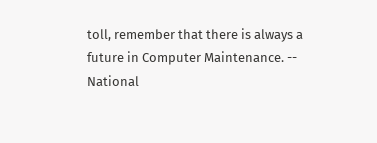toll, remember that there is always a future in Computer Maintenance. -- National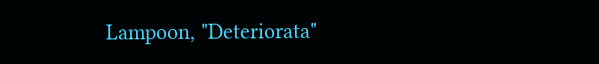Lampoon, "Deteriorata"